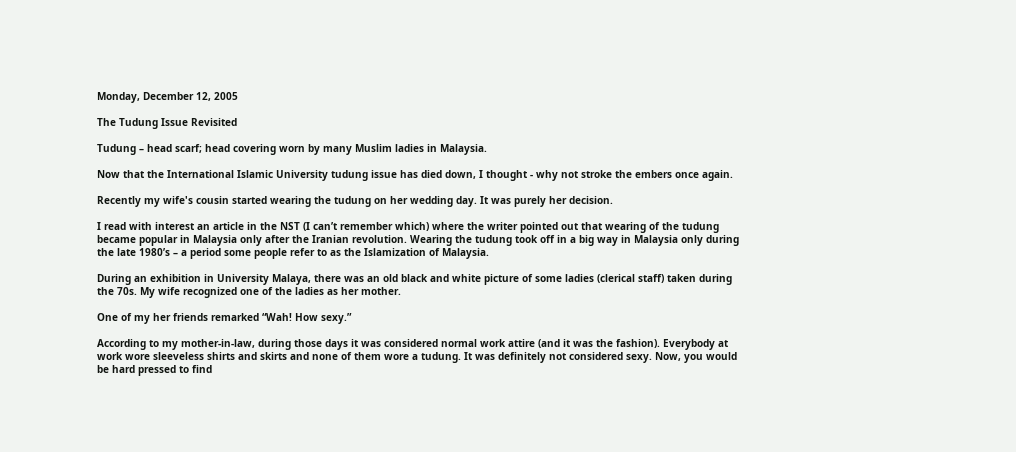Monday, December 12, 2005

The Tudung Issue Revisited

Tudung – head scarf; head covering worn by many Muslim ladies in Malaysia.

Now that the International Islamic University tudung issue has died down, I thought - why not stroke the embers once again.

Recently my wife's cousin started wearing the tudung on her wedding day. It was purely her decision.

I read with interest an article in the NST (I can’t remember which) where the writer pointed out that wearing of the tudung became popular in Malaysia only after the Iranian revolution. Wearing the tudung took off in a big way in Malaysia only during the late 1980’s – a period some people refer to as the Islamization of Malaysia.

During an exhibition in University Malaya, there was an old black and white picture of some ladies (clerical staff) taken during the 70s. My wife recognized one of the ladies as her mother.

One of my her friends remarked “Wah! How sexy.”

According to my mother-in-law, during those days it was considered normal work attire (and it was the fashion). Everybody at work wore sleeveless shirts and skirts and none of them wore a tudung. It was definitely not considered sexy. Now, you would be hard pressed to find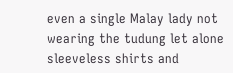even a single Malay lady not wearing the tudung let alone sleeveless shirts and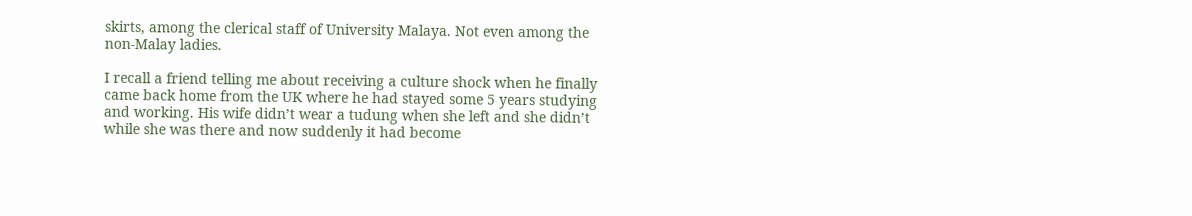skirts, among the clerical staff of University Malaya. Not even among the non-Malay ladies.

I recall a friend telling me about receiving a culture shock when he finally came back home from the UK where he had stayed some 5 years studying and working. His wife didn’t wear a tudung when she left and she didn’t while she was there and now suddenly it had become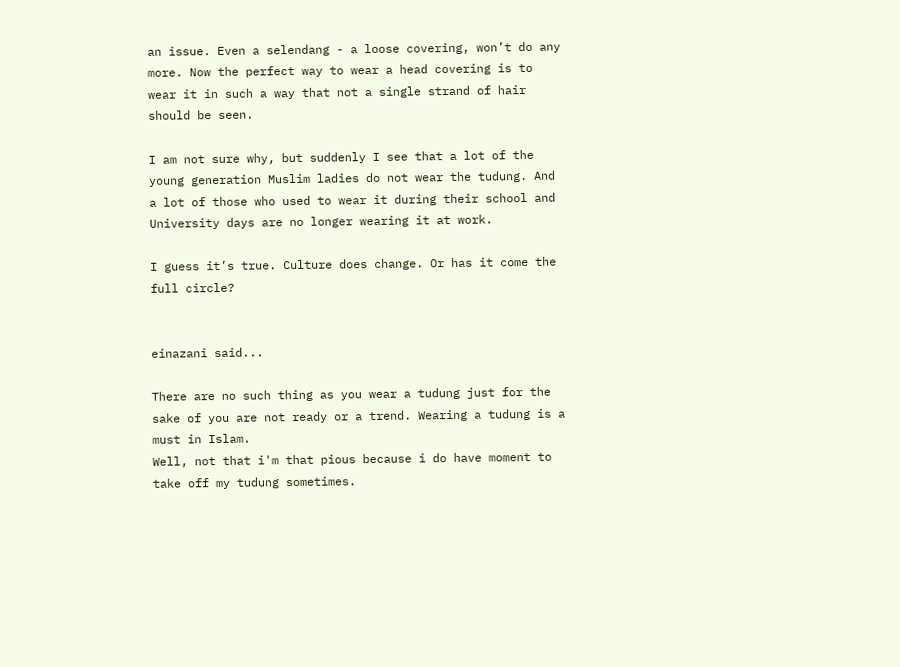an issue. Even a selendang - a loose covering, won’t do any more. Now the perfect way to wear a head covering is to wear it in such a way that not a single strand of hair should be seen.

I am not sure why, but suddenly I see that a lot of the young generation Muslim ladies do not wear the tudung. And a lot of those who used to wear it during their school and University days are no longer wearing it at work.

I guess it’s true. Culture does change. Or has it come the full circle?


einazani said...

There are no such thing as you wear a tudung just for the sake of you are not ready or a trend. Wearing a tudung is a must in Islam.
Well, not that i'm that pious because i do have moment to take off my tudung sometimes.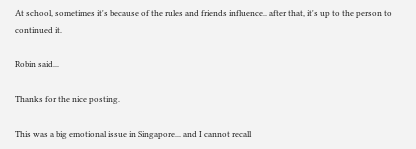At school, sometimes it's because of the rules and friends influence.. after that, it's up to the person to continued it.

Robin said...

Thanks for the nice posting.

This was a big emotional issue in Singapore... and I cannot recall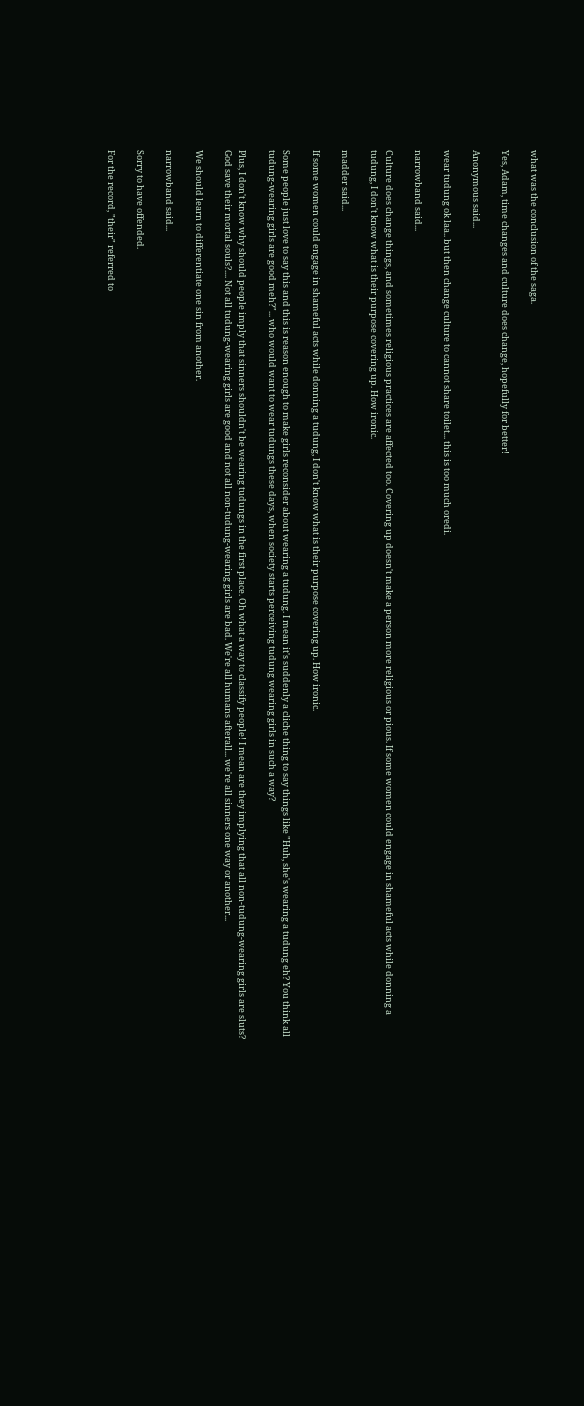what was the conclusion of the saga.

Yes, Adam, time changes and culture does change, hopefully for better!

Anonymous said...

wear tudung ok laa.. but then change culture to cannot share toilet... this is too much oredi.

narrowband said...

Culture does change things, and sometimes religious practices are affected too. Covering up doesn't make a person more religious or pious. If some women could engage in shameful acts while donning a tudung, I don't know what is their purpose covering up. How ironic.

madder said...

If some women could engage in shameful acts while donning a tudung, I don't know what is their purpose covering up. How ironic.

Some people just love to say this and this is reason enough to make girls reconsider about wearing a tudung. I mean it's suddenly a cliche thing to say things like "Huh, she's wearing a tudung eh? You think all tudung-wearing girls are good meh?"... who would want to wear tudungs these days, when society starts perceiving tudung wearing girls in such a way?

Plus, I don't know why should people imply that sinners shouldn't be wearing tudungs in the first place. Oh what a way to classify people! I mean are they implying that all non-tudung-wearing girls are sluts? God save their mortal souls?.... Not all tudung-wearing girls are good and not all non-tudung-wearing girls are bad. We're all humans afterall... we're all sinners one way or another...

We should learn to differentiate one sin from another.

narrowband said...

Sorry to have offended.

For the record, "their" referred to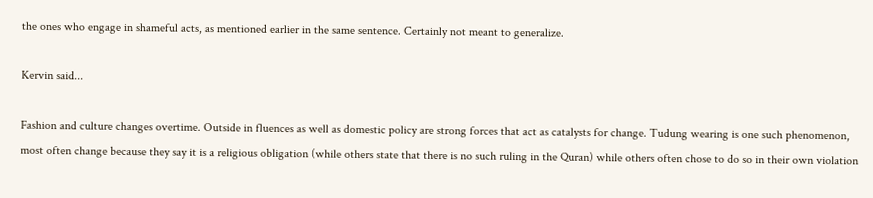the ones who engage in shameful acts, as mentioned earlier in the same sentence. Certainly not meant to generalize.

Kervin said...

Fashion and culture changes overtime. Outside in fluences as well as domestic policy are strong forces that act as catalysts for change. Tudung wearing is one such phenomenon, most often change because they say it is a religious obligation (while others state that there is no such ruling in the Quran) while others often chose to do so in their own violation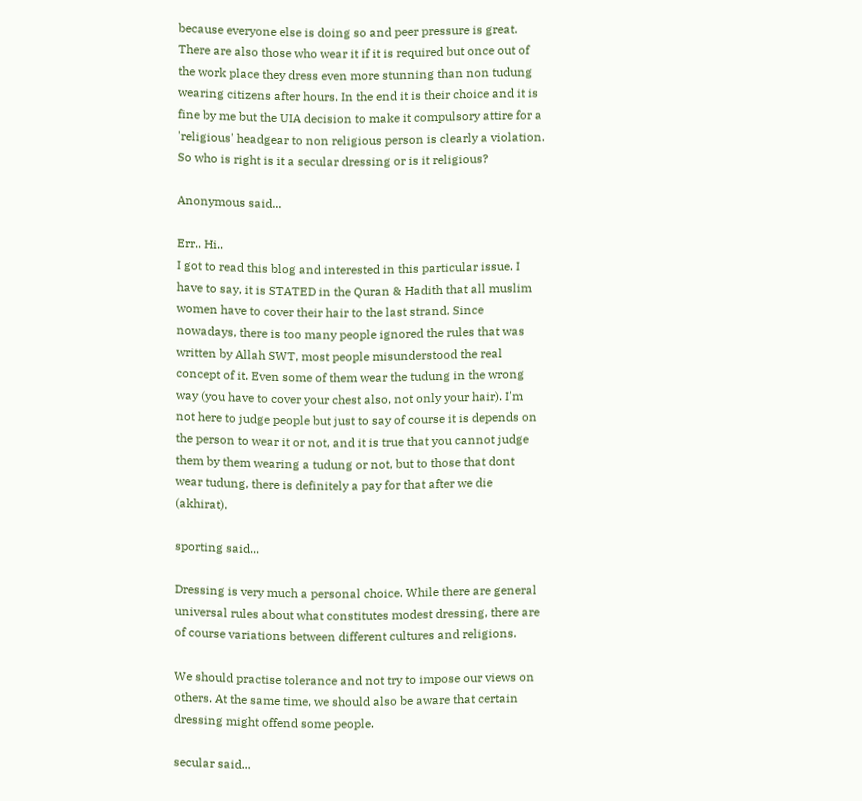because everyone else is doing so and peer pressure is great. There are also those who wear it if it is required but once out of the work place they dress even more stunning than non tudung wearing citizens after hours. In the end it is their choice and it is fine by me but the UIA decision to make it compulsory attire for a 'religious' headgear to non religious person is clearly a violation. So who is right is it a secular dressing or is it religious?

Anonymous said...

Err.. Hi..
I got to read this blog and interested in this particular issue. I have to say, it is STATED in the Quran & Hadith that all muslim women have to cover their hair to the last strand. Since nowadays, there is too many people ignored the rules that was written by Allah SWT, most people misunderstood the real concept of it. Even some of them wear the tudung in the wrong way (you have to cover your chest also, not only your hair). I'm not here to judge people but just to say of course it is depends on the person to wear it or not, and it is true that you cannot judge them by them wearing a tudung or not, but to those that dont wear tudung, there is definitely a pay for that after we die (akhirat).

sporting said...

Dressing is very much a personal choice. While there are general universal rules about what constitutes modest dressing, there are of course variations between different cultures and religions.

We should practise tolerance and not try to impose our views on others. At the same time, we should also be aware that certain dressing might offend some people.

secular said...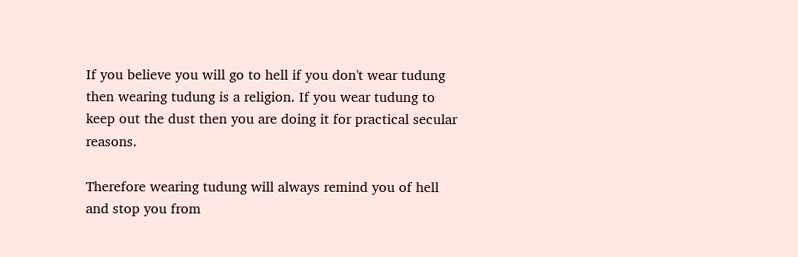If you believe you will go to hell if you don't wear tudung then wearing tudung is a religion. If you wear tudung to keep out the dust then you are doing it for practical secular reasons.

Therefore wearing tudung will always remind you of hell and stop you from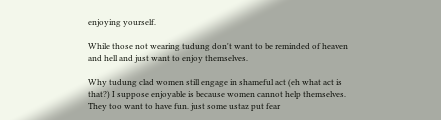enjoying yourself.

While those not wearing tudung don't want to be reminded of heaven and hell and just want to enjoy themselves.

Why tudung clad women still engage in shameful act (eh what act is that?) I suppose enjoyable is because women cannot help themselves. They too want to have fun. just some ustaz put fear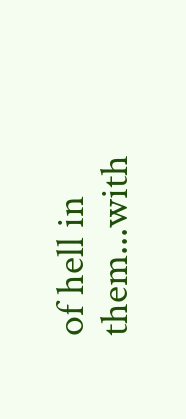of hell in them...with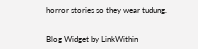horror stories so they wear tudung.


Blog Widget by LinkWithin